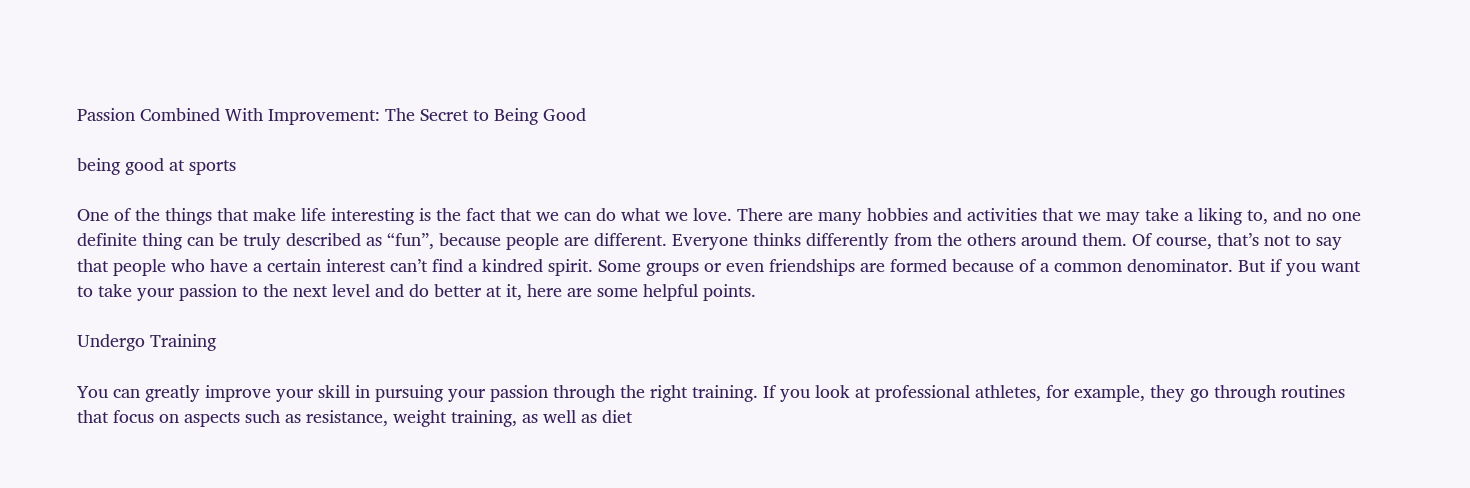Passion Combined With Improvement: The Secret to Being Good

being good at sports

One of the things that make life interesting is the fact that we can do what we love. There are many hobbies and activities that we may take a liking to, and no one definite thing can be truly described as “fun”, because people are different. Everyone thinks differently from the others around them. Of course, that’s not to say that people who have a certain interest can’t find a kindred spirit. Some groups or even friendships are formed because of a common denominator. But if you want to take your passion to the next level and do better at it, here are some helpful points.

Undergo Training

You can greatly improve your skill in pursuing your passion through the right training. If you look at professional athletes, for example, they go through routines that focus on aspects such as resistance, weight training, as well as diet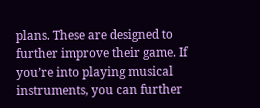plans. These are designed to further improve their game. If you’re into playing musical instruments, you can further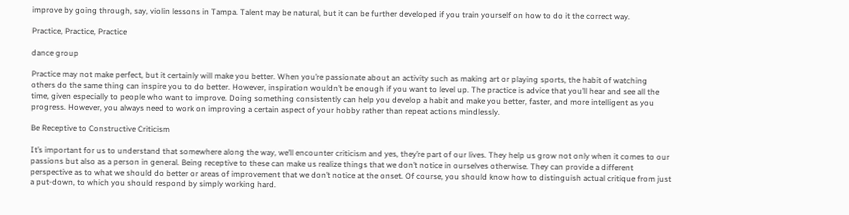improve by going through, say, violin lessons in Tampa. Talent may be natural, but it can be further developed if you train yourself on how to do it the correct way.

Practice, Practice, Practice

dance group

Practice may not make perfect, but it certainly will make you better. When you’re passionate about an activity such as making art or playing sports, the habit of watching others do the same thing can inspire you to do better. However, inspiration wouldn’t be enough if you want to level up. The practice is advice that you’ll hear and see all the time, given especially to people who want to improve. Doing something consistently can help you develop a habit and make you better, faster, and more intelligent as you progress. However, you always need to work on improving a certain aspect of your hobby rather than repeat actions mindlessly.

Be Receptive to Constructive Criticism

It’s important for us to understand that somewhere along the way, we’ll encounter criticism and yes, they’re part of our lives. They help us grow not only when it comes to our passions but also as a person in general. Being receptive to these can make us realize things that we don’t notice in ourselves otherwise. They can provide a different perspective as to what we should do better or areas of improvement that we don’t notice at the onset. Of course, you should know how to distinguish actual critique from just a put-down, to which you should respond by simply working hard.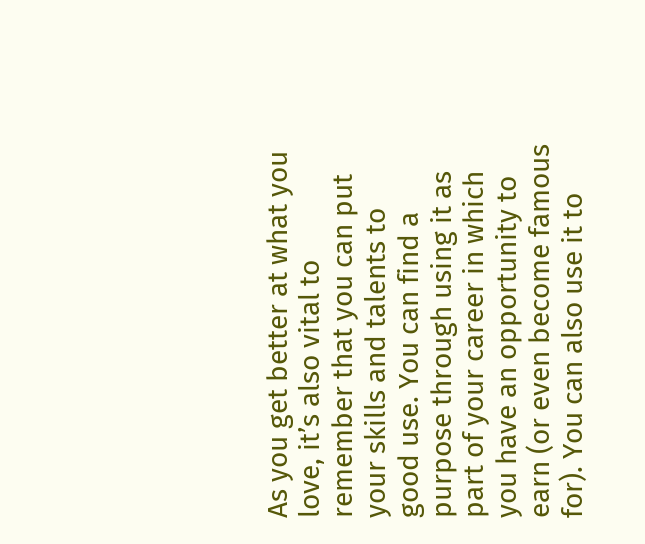As you get better at what you love, it’s also vital to remember that you can put your skills and talents to good use. You can find a purpose through using it as part of your career in which you have an opportunity to earn (or even become famous for). You can also use it to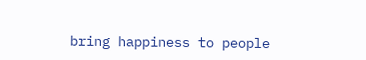bring happiness to people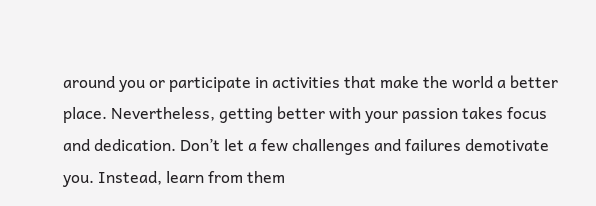around you or participate in activities that make the world a better place. Nevertheless, getting better with your passion takes focus and dedication. Don’t let a few challenges and failures demotivate you. Instead, learn from them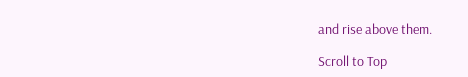and rise above them.

Scroll to Top